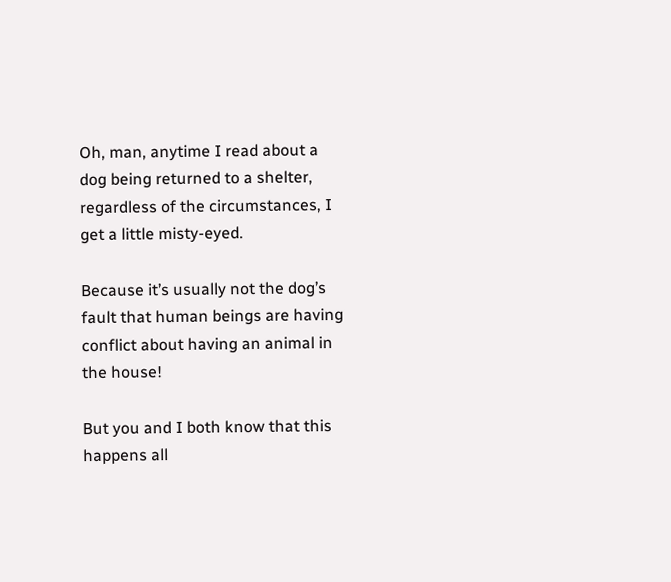Oh, man, anytime I read about a dog being returned to a shelter, regardless of the circumstances, I get a little misty-eyed.

Because it’s usually not the dog’s fault that human beings are having conflict about having an animal in the house!

But you and I both know that this happens all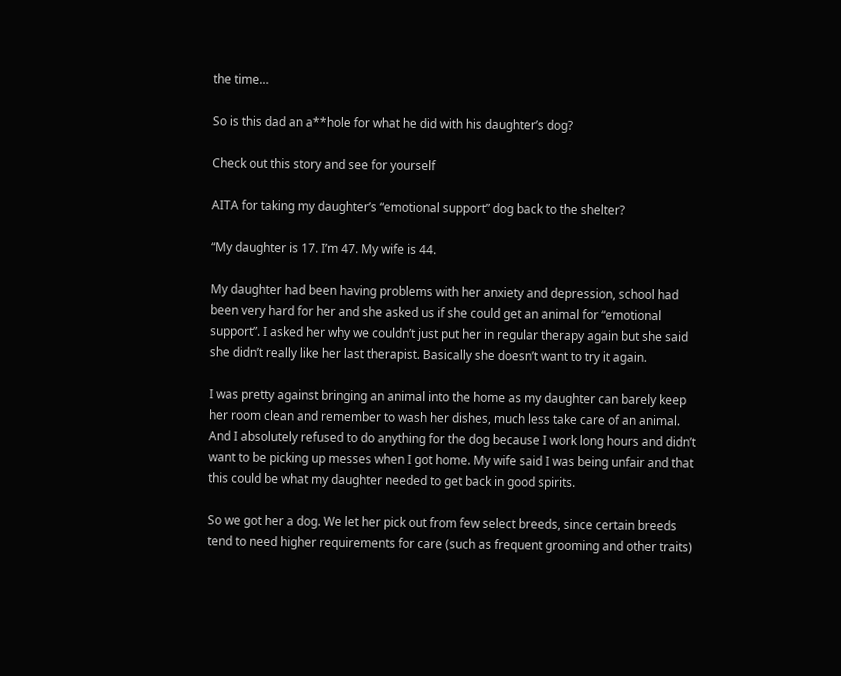the time…

So is this dad an a**hole for what he did with his daughter’s dog?

Check out this story and see for yourself

AITA for taking my daughter’s “emotional support” dog back to the shelter?

“My daughter is 17. I’m 47. My wife is 44.

My daughter had been having problems with her anxiety and depression, school had been very hard for her and she asked us if she could get an animal for “emotional support”. I asked her why we couldn’t just put her in regular therapy again but she said she didn’t really like her last therapist. Basically she doesn’t want to try it again.

I was pretty against bringing an animal into the home as my daughter can barely keep her room clean and remember to wash her dishes, much less take care of an animal. And I absolutely refused to do anything for the dog because I work long hours and didn’t want to be picking up messes when I got home. My wife said I was being unfair and that this could be what my daughter needed to get back in good spirits.

So we got her a dog. We let her pick out from few select breeds, since certain breeds tend to need higher requirements for care (such as frequent grooming and other traits)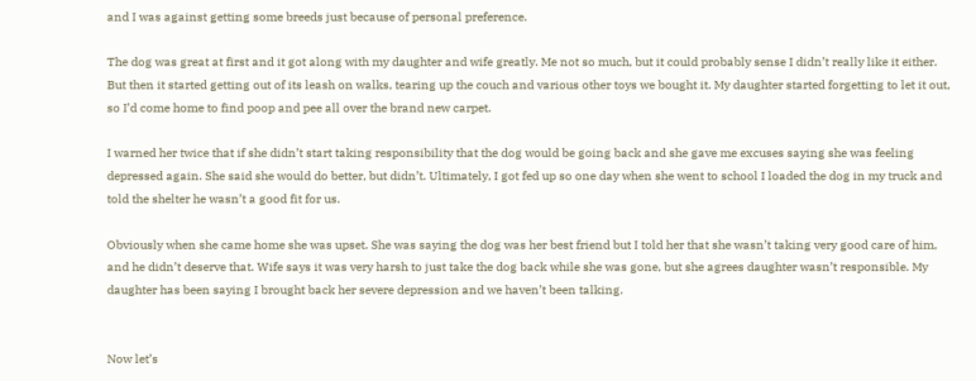and I was against getting some breeds just because of personal preference.

The dog was great at first and it got along with my daughter and wife greatly. Me not so much, but it could probably sense I didn’t really like it either. But then it started getting out of its leash on walks, tearing up the couch and various other toys we bought it. My daughter started forgetting to let it out, so I’d come home to find poop and pee all over the brand new carpet.

I warned her twice that if she didn’t start taking responsibility that the dog would be going back and she gave me excuses saying she was feeling depressed again. She said she would do better, but didn’t. Ultimately, I got fed up so one day when she went to school I loaded the dog in my truck and told the shelter he wasn’t a good fit for us.

Obviously when she came home she was upset. She was saying the dog was her best friend but I told her that she wasn’t taking very good care of him, and he didn’t deserve that. Wife says it was very harsh to just take the dog back while she was gone, but she agrees daughter wasn’t responsible. My daughter has been saying I brought back her severe depression and we haven’t been talking.


Now let’s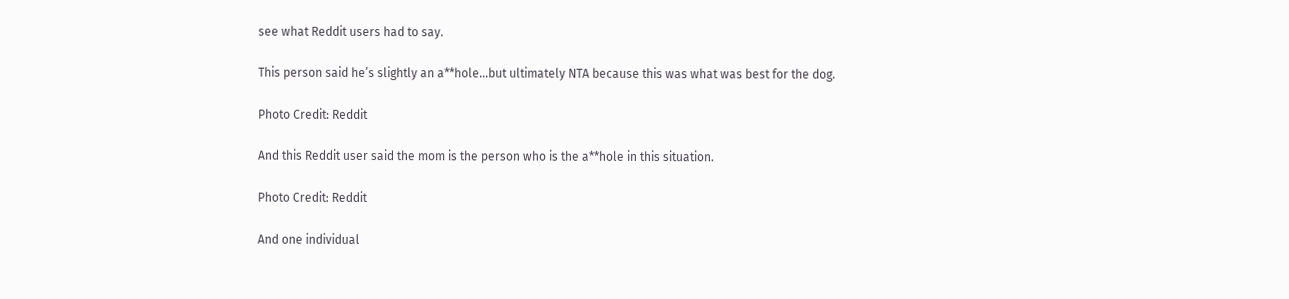see what Reddit users had to say.

This person said he’s slightly an a**hole…but ultimately NTA because this was what was best for the dog.

Photo Credit: Reddit

And this Reddit user said the mom is the person who is the a**hole in this situation.

Photo Credit: Reddit

And one individual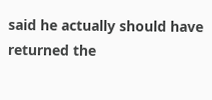said he actually should have returned the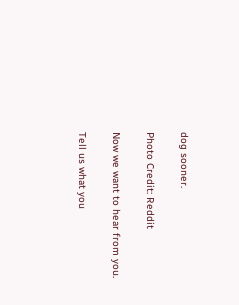dog sooner.

Photo Credit: Reddit

Now we want to hear from you.

Tell us what you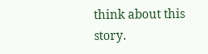think about this story.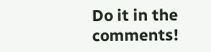Do it in the comments!